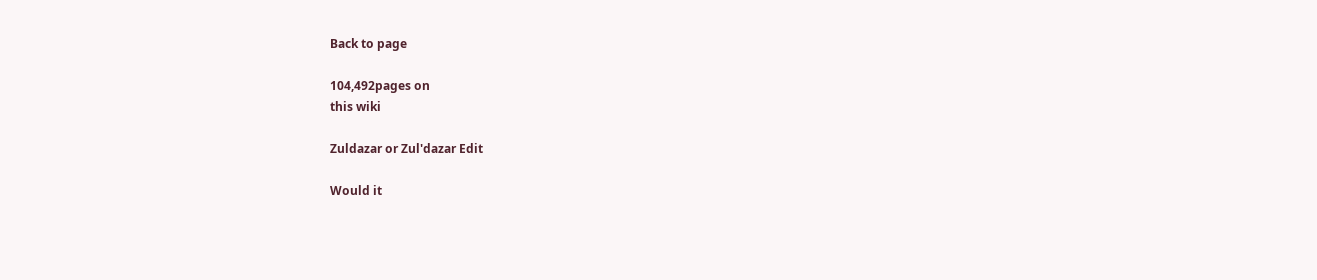Back to page

104,492pages on
this wiki

Zuldazar or Zul'dazar Edit

Would it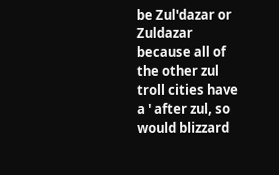be Zul'dazar or Zuldazar because all of the other zul troll cities have a ' after zul, so would blizzard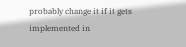probably change it if it gets implemented in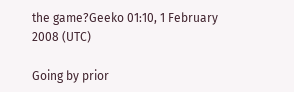the game?Geeko 01:10, 1 February 2008 (UTC)

Going by prior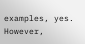examples, yes. However,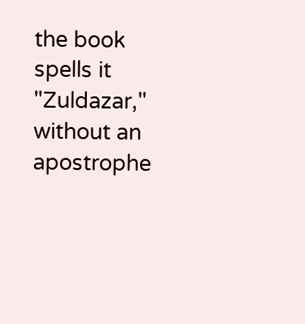the book spells it "Zuldazar," without an apostrophe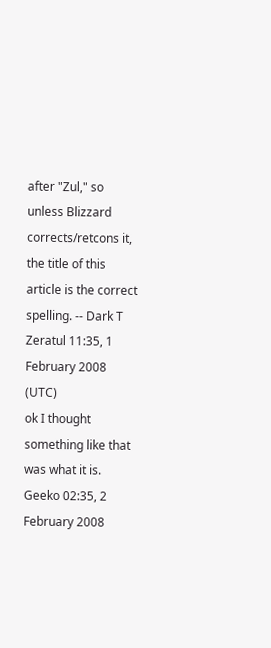after "Zul," so unless Blizzard corrects/retcons it, the title of this article is the correct spelling. -- Dark T Zeratul 11:35, 1 February 2008 (UTC)
ok I thought something like that was what it is. Geeko 02:35, 2 February 2008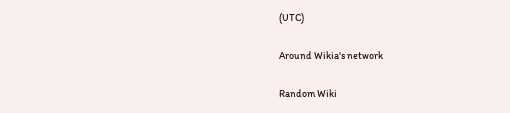(UTC)

Around Wikia's network

Random Wiki